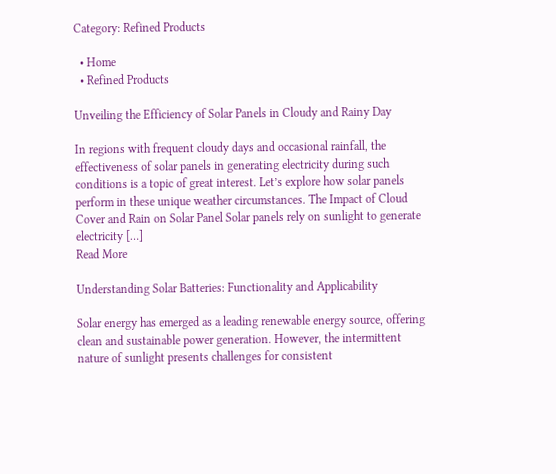Category: Refined Products

  • Home
  • Refined Products

Unveiling the Efficiency of Solar Panels in Cloudy and Rainy Day

In regions with frequent cloudy days and occasional rainfall, the effectiveness of solar panels in generating electricity during such conditions is a topic of great interest. Let’s explore how solar panels perform in these unique weather circumstances. The Impact of Cloud Cover and Rain on Solar Panel Solar panels rely on sunlight to generate electricity […]
Read More

Understanding Solar Batteries: Functionality and Applicability

Solar energy has emerged as a leading renewable energy source, offering clean and sustainable power generation. However, the intermittent nature of sunlight presents challenges for consistent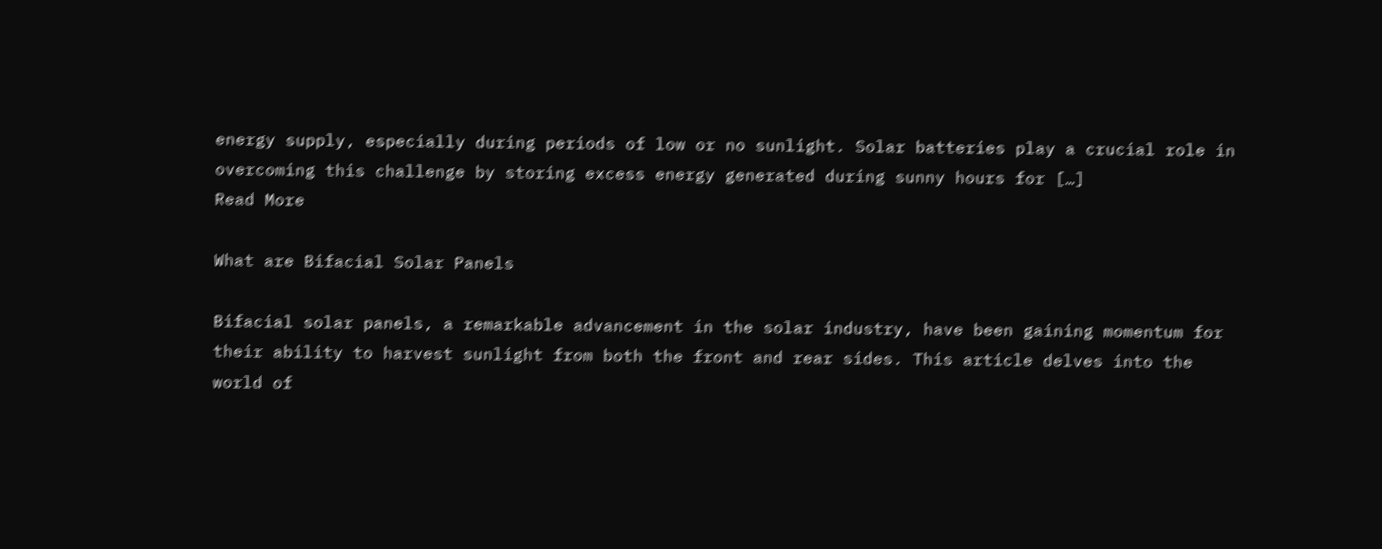energy supply, especially during periods of low or no sunlight. Solar batteries play a crucial role in overcoming this challenge by storing excess energy generated during sunny hours for […]
Read More

What are Bifacial Solar Panels

Bifacial solar panels, a remarkable advancement in the solar industry, have been gaining momentum for their ability to harvest sunlight from both the front and rear sides. This article delves into the world of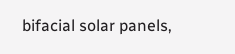bifacial solar panels,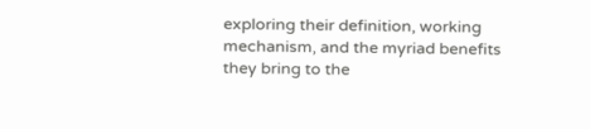exploring their definition, working mechanism, and the myriad benefits they bring to the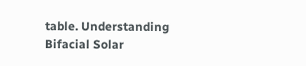table. Understanding Bifacial Solar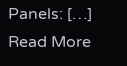Panels: […]
Read More